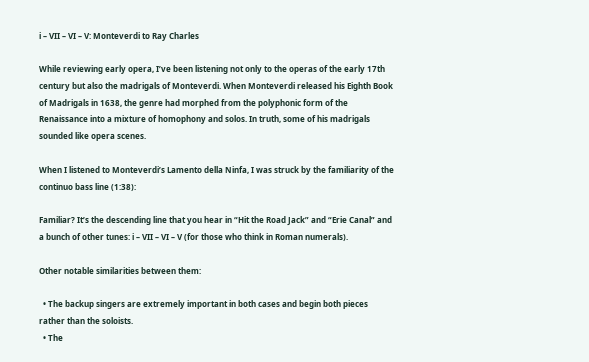i – VII – VI – V: Monteverdi to Ray Charles

While reviewing early opera, I’ve been listening not only to the operas of the early 17th century but also the madrigals of Monteverdi. When Monteverdi released his Eighth Book of Madrigals in 1638, the genre had morphed from the polyphonic form of the Renaissance into a mixture of homophony and solos. In truth, some of his madrigals sounded like opera scenes.

When I listened to Monteverdi’s Lamento della Ninfa, I was struck by the familiarity of the continuo bass line (1:38):

Familiar? It’s the descending line that you hear in “Hit the Road Jack” and “Erie Canal” and a bunch of other tunes: i – VII – VI – V (for those who think in Roman numerals).

Other notable similarities between them:

  • The backup singers are extremely important in both cases and begin both pieces rather than the soloists.
  • The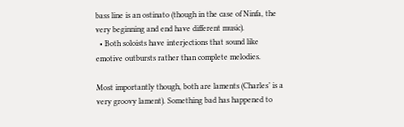bass line is an ostinato (though in the case of Ninfa, the very beginning and end have different music).
  • Both soloists have interjections that sound like emotive outbursts rather than complete melodies.

Most importantly though, both are laments (Charles’ is a very groovy lament). Something bad has happened to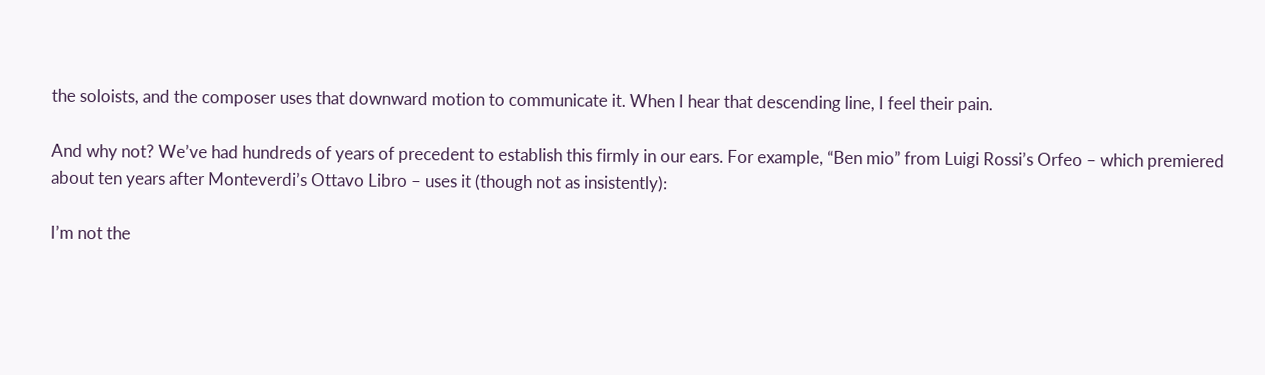the soloists, and the composer uses that downward motion to communicate it. When I hear that descending line, I feel their pain.

And why not? We’ve had hundreds of years of precedent to establish this firmly in our ears. For example, “Ben mio” from Luigi Rossi’s Orfeo – which premiered about ten years after Monteverdi’s Ottavo Libro – uses it (though not as insistently):

I’m not the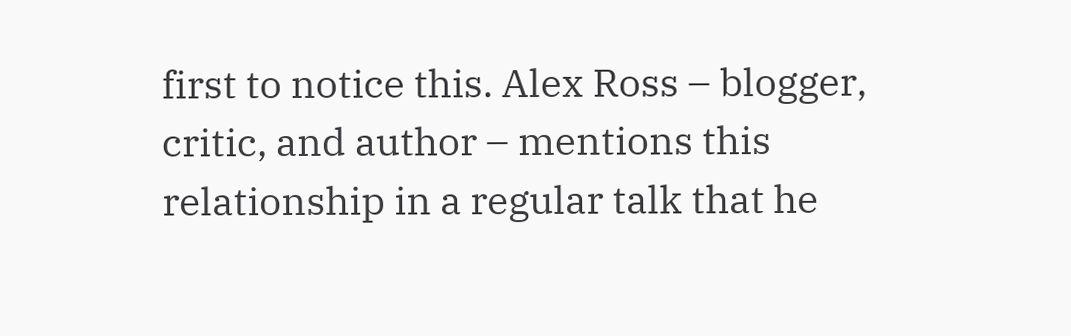first to notice this. Alex Ross – blogger, critic, and author – mentions this relationship in a regular talk that he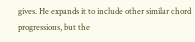gives. He expands it to include other similar chord progressions, but the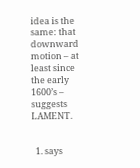idea is the same: that downward motion – at least since the early 1600’s –  suggests LAMENT.


  1. says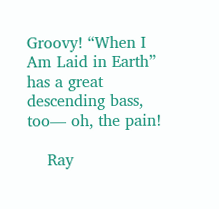Groovy! “When I Am Laid in Earth” has a great descending bass, too— oh, the pain!

    Ray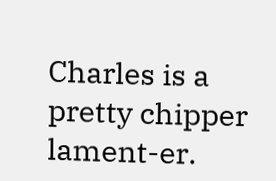Charles is a pretty chipper lament-er.